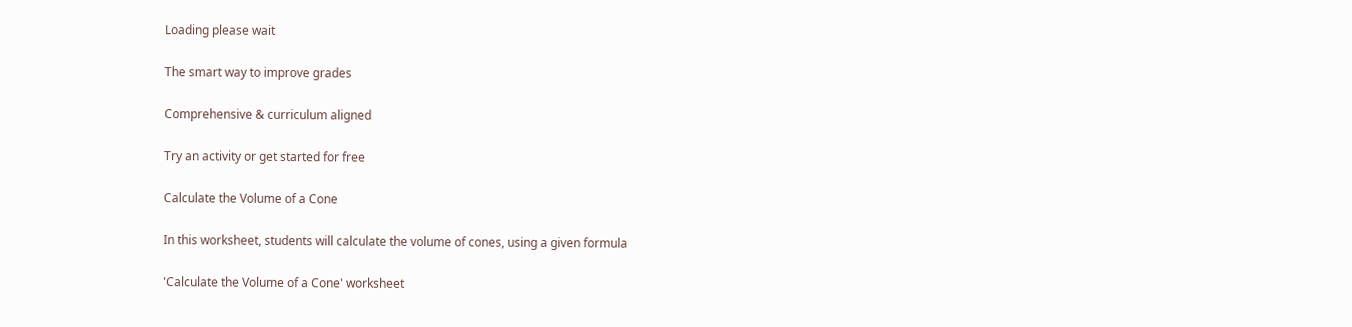Loading please wait

The smart way to improve grades

Comprehensive & curriculum aligned

Try an activity or get started for free

Calculate the Volume of a Cone

In this worksheet, students will calculate the volume of cones, using a given formula

'Calculate the Volume of a Cone' worksheet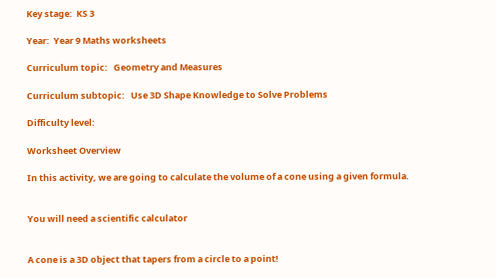Key stage:  KS 3

Year:  Year 9 Maths worksheets

Curriculum topic:   Geometry and Measures

Curriculum subtopic:   Use 3D Shape Knowledge to Solve Problems

Difficulty level:

Worksheet Overview

In this activity, we are going to calculate the volume of a cone using a given formula.


You will need a scientific calculator


A cone is a 3D object that tapers from a circle to a point!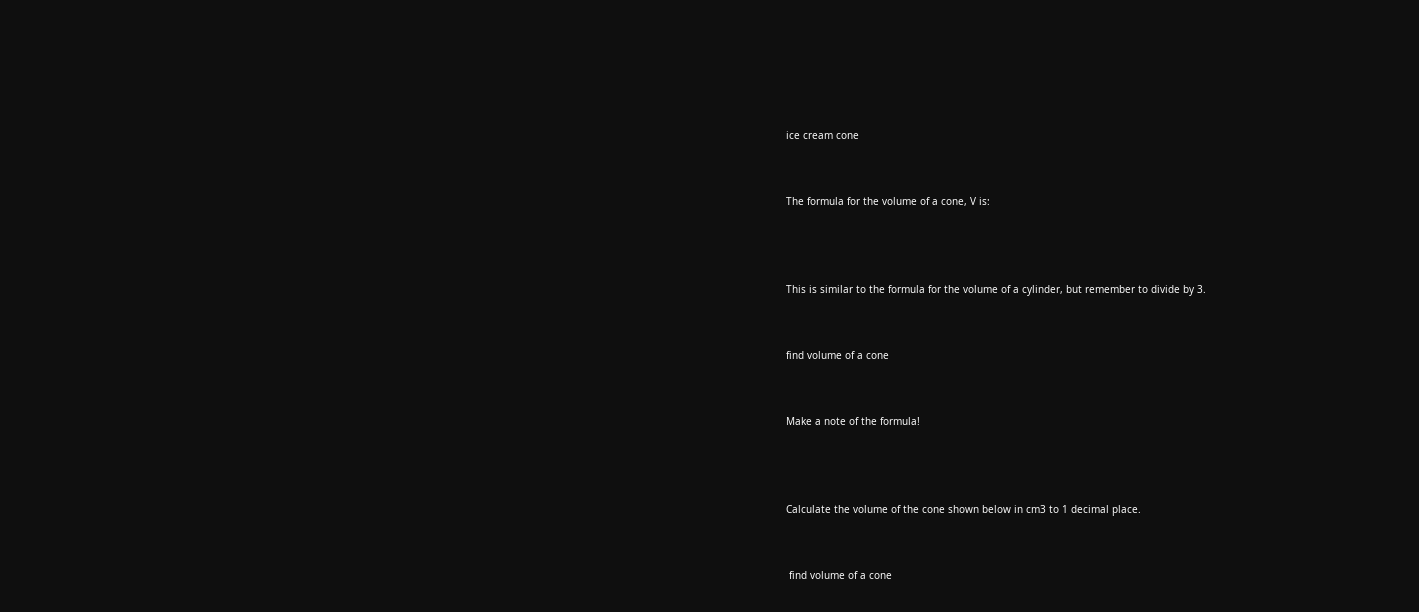ice cream cone


The formula for the volume of a cone, V is:



This is similar to the formula for the volume of a cylinder, but remember to divide by 3.


find volume of a cone


Make a note of the formula!



Calculate the volume of the cone shown below in cm3 to 1 decimal place.


 find volume of a cone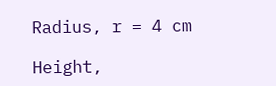Radius, r = 4 cm

Height,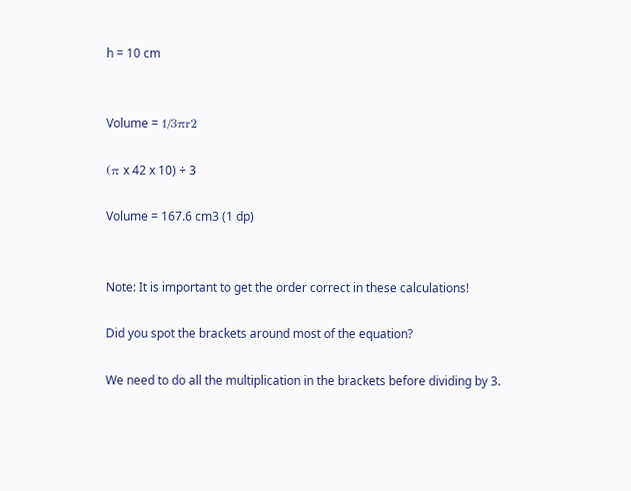h = 10 cm


Volume = 1/3πr2

(π x 42 x 10) ÷ 3

Volume = 167.6 cm3 (1 dp)


Note: It is important to get the order correct in these calculations!

Did you spot the brackets around most of the equation?

We need to do all the multiplication in the brackets before dividing by 3.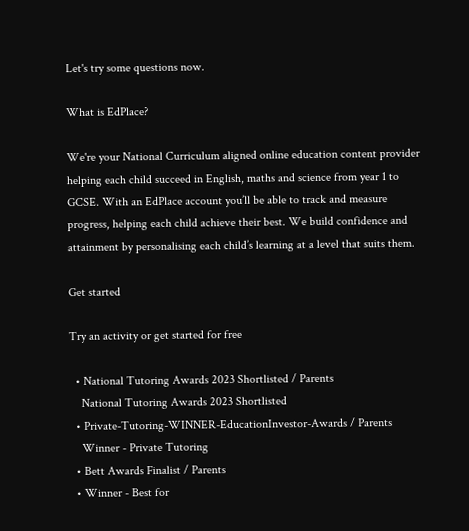Let's try some questions now.

What is EdPlace?

We're your National Curriculum aligned online education content provider helping each child succeed in English, maths and science from year 1 to GCSE. With an EdPlace account you’ll be able to track and measure progress, helping each child achieve their best. We build confidence and attainment by personalising each child’s learning at a level that suits them.

Get started

Try an activity or get started for free

  • National Tutoring Awards 2023 Shortlisted / Parents
    National Tutoring Awards 2023 Shortlisted
  • Private-Tutoring-WINNER-EducationInvestor-Awards / Parents
    Winner - Private Tutoring
  • Bett Awards Finalist / Parents
  • Winner - Best for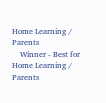Home Learning / Parents
    Winner - Best for Home Learning / Parents